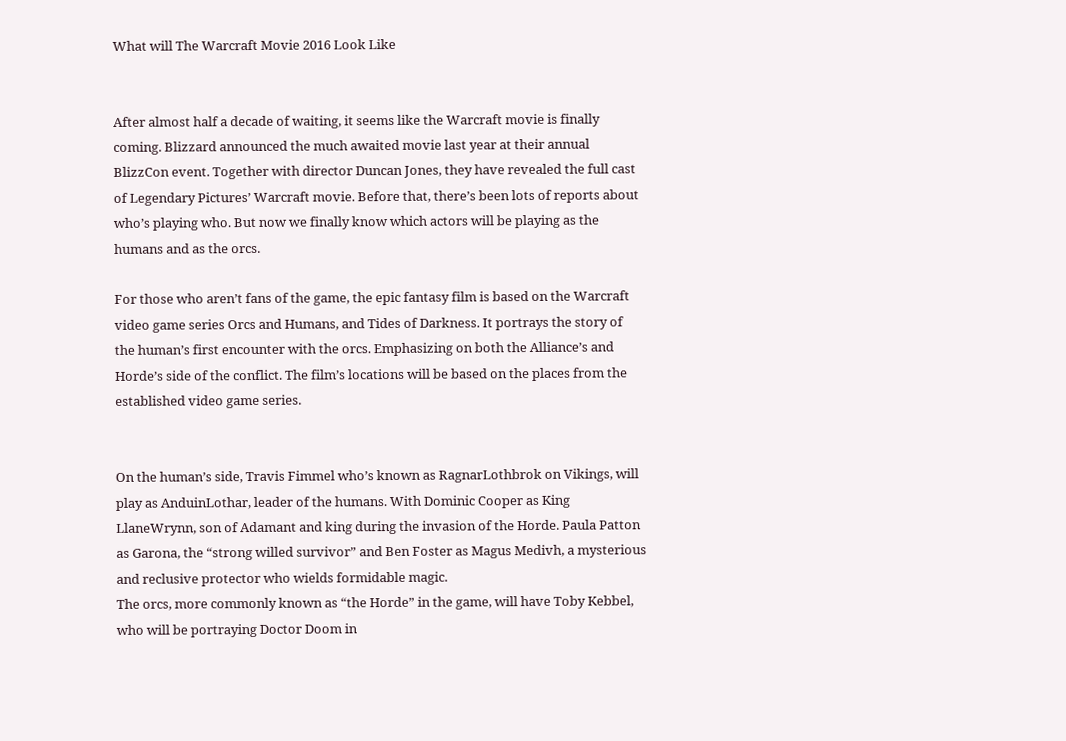What will The Warcraft Movie 2016 Look Like


After almost half a decade of waiting, it seems like the Warcraft movie is finally coming. Blizzard announced the much awaited movie last year at their annual BlizzCon event. Together with director Duncan Jones, they have revealed the full cast of Legendary Pictures’ Warcraft movie. Before that, there’s been lots of reports about who’s playing who. But now we finally know which actors will be playing as the humans and as the orcs.

For those who aren’t fans of the game, the epic fantasy film is based on the Warcraft video game series Orcs and Humans, and Tides of Darkness. It portrays the story of the human’s first encounter with the orcs. Emphasizing on both the Alliance’s and Horde’s side of the conflict. The film’s locations will be based on the places from the established video game series.


On the human’s side, Travis Fimmel who’s known as RagnarLothbrok on Vikings, will play as AnduinLothar, leader of the humans. With Dominic Cooper as King LlaneWrynn, son of Adamant and king during the invasion of the Horde. Paula Patton as Garona, the “strong willed survivor” and Ben Foster as Magus Medivh, a mysterious and reclusive protector who wields formidable magic.
The orcs, more commonly known as “the Horde” in the game, will have Toby Kebbel, who will be portraying Doctor Doom in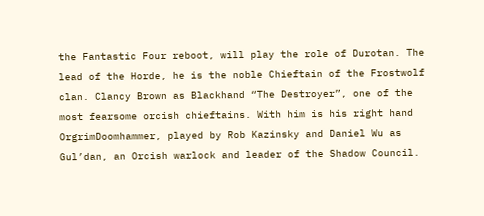the Fantastic Four reboot, will play the role of Durotan. The lead of the Horde, he is the noble Chieftain of the Frostwolf clan. Clancy Brown as Blackhand “The Destroyer”, one of the most fearsome orcish chieftains. With him is his right hand OrgrimDoomhammer, played by Rob Kazinsky and Daniel Wu as Gul’dan, an Orcish warlock and leader of the Shadow Council.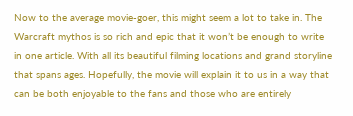Now to the average movie-goer, this might seem a lot to take in. The Warcraft mythos is so rich and epic that it won’t be enough to write in one article. With all its beautiful filming locations and grand storyline that spans ages. Hopefully, the movie will explain it to us in a way that can be both enjoyable to the fans and those who are entirely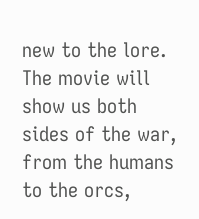new to the lore. The movie will show us both sides of the war, from the humans to the orcs,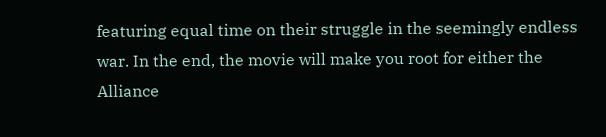featuring equal time on their struggle in the seemingly endless war. In the end, the movie will make you root for either the Alliance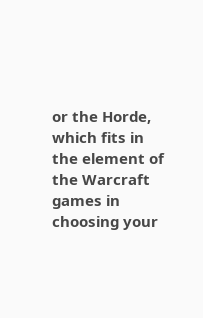or the Horde, which fits in the element of the Warcraft games in choosing your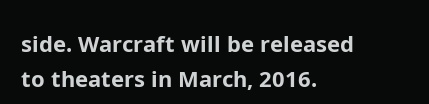side. Warcraft will be released to theaters in March, 2016.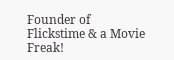Founder of Flickstime & a Movie Freak!